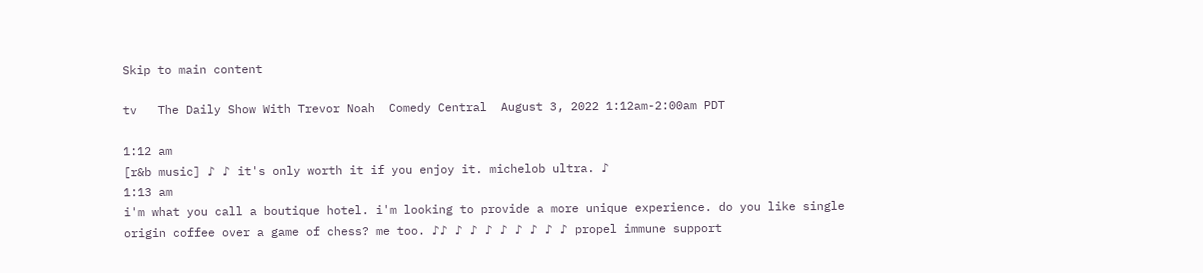Skip to main content

tv   The Daily Show With Trevor Noah  Comedy Central  August 3, 2022 1:12am-2:00am PDT

1:12 am
[r&b music] ♪ ♪ it's only worth it if you enjoy it. michelob ultra. ♪
1:13 am
i'm what you call a boutique hotel. i'm looking to provide a more unique experience. do you like single origin coffee over a game of chess? me too. ♪♪ ♪ ♪ ♪ ♪ ♪ ♪ ♪ ♪ propel immune support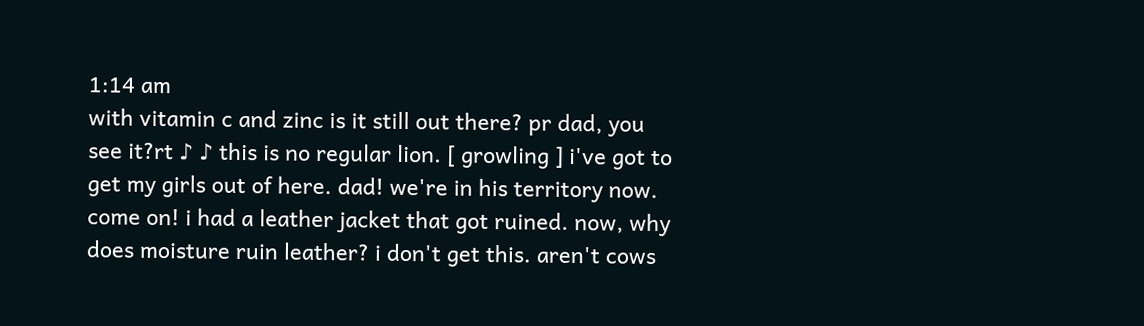1:14 am
with vitamin c and zinc is it still out there? pr dad, you see it?rt ♪ ♪ this is no regular lion. [ growling ] i've got to get my girls out of here. dad! we're in his territory now. come on! i had a leather jacket that got ruined. now, why does moisture ruin leather? i don't get this. aren't cows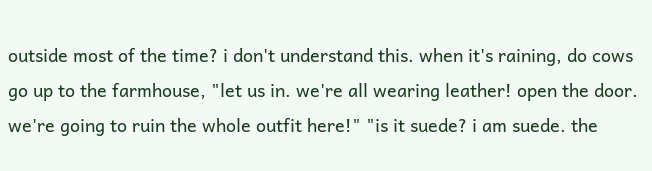outside most of the time? i don't understand this. when it's raining, do cows go up to the farmhouse, "let us in. we're all wearing leather! open the door. we're going to ruin the whole outfit here!" "is it suede? i am suede. the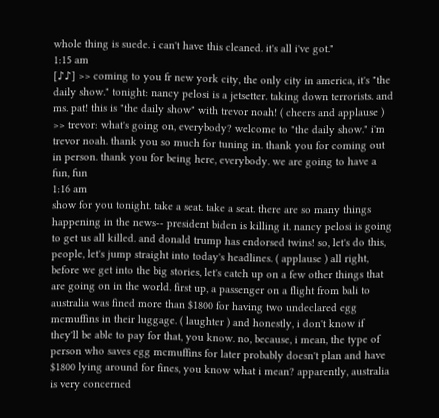whole thing is suede. i can't have this cleaned. it's all i've got."
1:15 am
[♪♪] >> coming to you fr new york city, the only city in america, it's "the daily show." tonight: nancy pelosi is a jetsetter. taking down terrorists. and ms. pat! this is "the daily show" with trevor noah! ( cheers and applause ) >> trevor: what's going on, everybody? welcome to "the daily show." i'm trevor noah. thank you so much for tuning in. thank you for coming out in person. thank you for being here, everybody. we are going to have a fun, fun
1:16 am
show for you tonight. take a seat. take a seat. there are so many things happening in the news-- president biden is killing it. nancy pelosi is going to get us all killed. and donald trump has endorsed twins! so, let's do this, people, let's jump straight into today's headlines. ( applause ) all right, before we get into the big stories, let's catch up on a few other things that are going on in the world. first up, a passenger on a flight from bali to australia was fined more than $1800 for having two undeclared egg mcmuffins in their luggage. ( laughter ) and honestly, i don't know if they'll be able to pay for that, you know. no, because, i mean, the type of person who saves egg mcmuffins for later probably doesn't plan and have $1800 lying around for fines, you know what i mean? apparently, australia is very concerned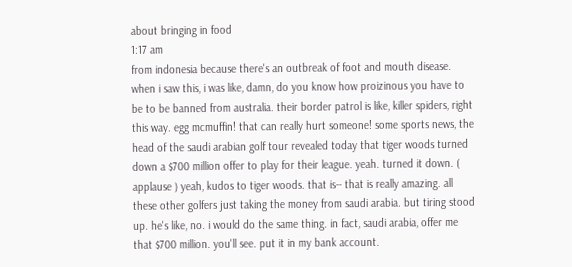about bringing in food
1:17 am
from indonesia because there's an outbreak of foot and mouth disease. when i saw this, i was like, damn, do you know how proizinous you have to be to be banned from australia. their border patrol is like, killer spiders, right this way. egg mcmuffin! that can really hurt someone! some sports news, the head of the saudi arabian golf tour revealed today that tiger woods turned down a $700 million offer to play for their league. yeah. turned it down. ( applause ) yeah, kudos to tiger woods. that is-- that is really amazing. all these other golfers just taking the money from saudi arabia. but tiring stood up. he's like, no. i would do the same thing. in fact, saudi arabia, offer me that $700 million. you'll see. put it in my bank account.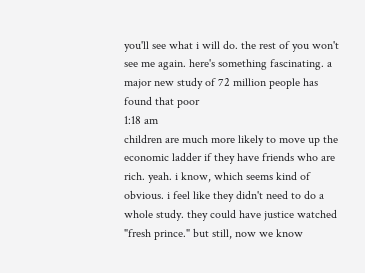you'll see what i will do. the rest of you won't see me again. here's something fascinating. a major new study of 72 million people has found that poor
1:18 am
children are much more likely to move up the economic ladder if they have friends who are rich. yeah. i know, which seems kind of obvious. i feel like they didn't need to do a whole study. they could have justice watched "fresh prince." but still, now we know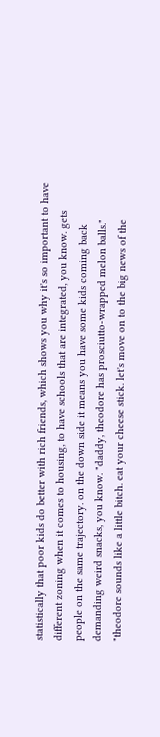statistically that poor kids do better with rich friends, which shows you why it's so important to have different zoning when it comes to housing, to have schools that are integrated, you know. gets people on the same trajectory. on the down side it means you have some kids coming back demanding weird snacks, you know. "daddy, theodore has prosciutto-wrapped melon balls." "theodore sounds like a little bitch. eat your cheese stick. let's move on to the big news of the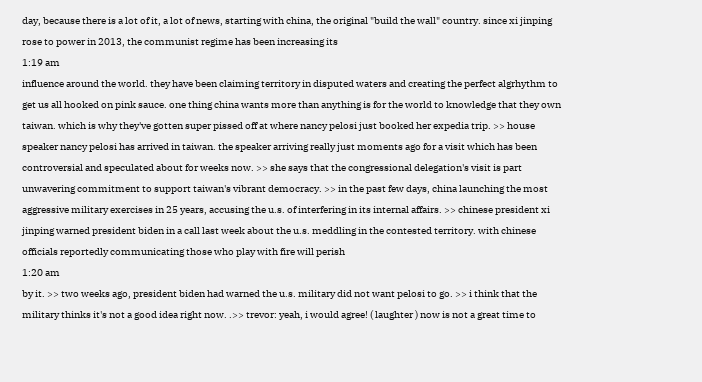day, because there is a lot of it, a lot of news, starting with china, the original "build the wall" country. since xi jinping rose to power in 2013, the communist regime has been increasing its
1:19 am
influence around the world. they have been claiming territory in disputed waters and creating the perfect algrhythm to get us all hooked on pink sauce. one thing china wants more than anything is for the world to knowledge that they own taiwan. which is why they've gotten super pissed off at where nancy pelosi just booked her expedia trip. >> house speaker nancy pelosi has arrived in taiwan. the speaker arriving really just moments ago for a visit which has been controversial and speculated about for weeks now. >> she says that the congressional delegation's visit is part unwavering commitment to support taiwan's vibrant democracy. >> in the past few days, china launching the most aggressive military exercises in 25 years, accusing the u.s. of interfering in its internal affairs. >> chinese president xi jinping warned president biden in a call last week about the u.s. meddling in the contested territory. with chinese officials reportedly communicating those who play with fire will perish
1:20 am
by it. >> two weeks ago, president biden had warned the u.s. military did not want pelosi to go. >> i think that the military thinks it's not a good idea right now. .>> trevor: yeah, i would agree! ( laughter ) now is not a great time to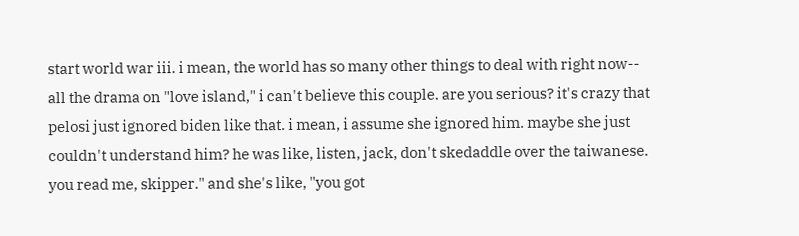start world war iii. i mean, the world has so many other things to deal with right now-- all the drama on "love island," i can't believe this couple. are you serious? it's crazy that pelosi just ignored biden like that. i mean, i assume she ignored him. maybe she just couldn't understand him? he was like, listen, jack, don't skedaddle over the taiwanese. you read me, skipper." and she's like, "you got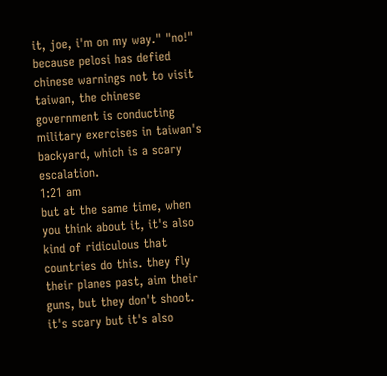it, joe, i'm on my way." "no!" because pelosi has defied chinese warnings not to visit taiwan, the chinese government is conducting military exercises in taiwan's backyard, which is a scary escalation.
1:21 am
but at the same time, when you think about it, it's also kind of ridiculous that countries do this. they fly their planes past, aim their guns, but they don't shoot. it's scary but it's also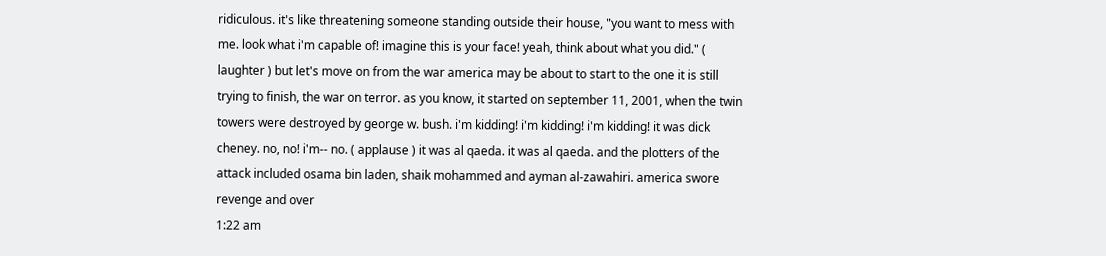ridiculous. it's like threatening someone standing outside their house, "you want to mess with me. look what i'm capable of! imagine this is your face! yeah, think about what you did." ( laughter ) but let's move on from the war america may be about to start to the one it is still trying to finish, the war on terror. as you know, it started on september 11, 2001, when the twin towers were destroyed by george w. bush. i'm kidding! i'm kidding! i'm kidding! it was dick cheney. no, no! i'm-- no. ( applause ) it was al qaeda. it was al qaeda. and the plotters of the attack included osama bin laden, shaik mohammed and ayman al-zawahiri. america swore revenge and over
1:22 am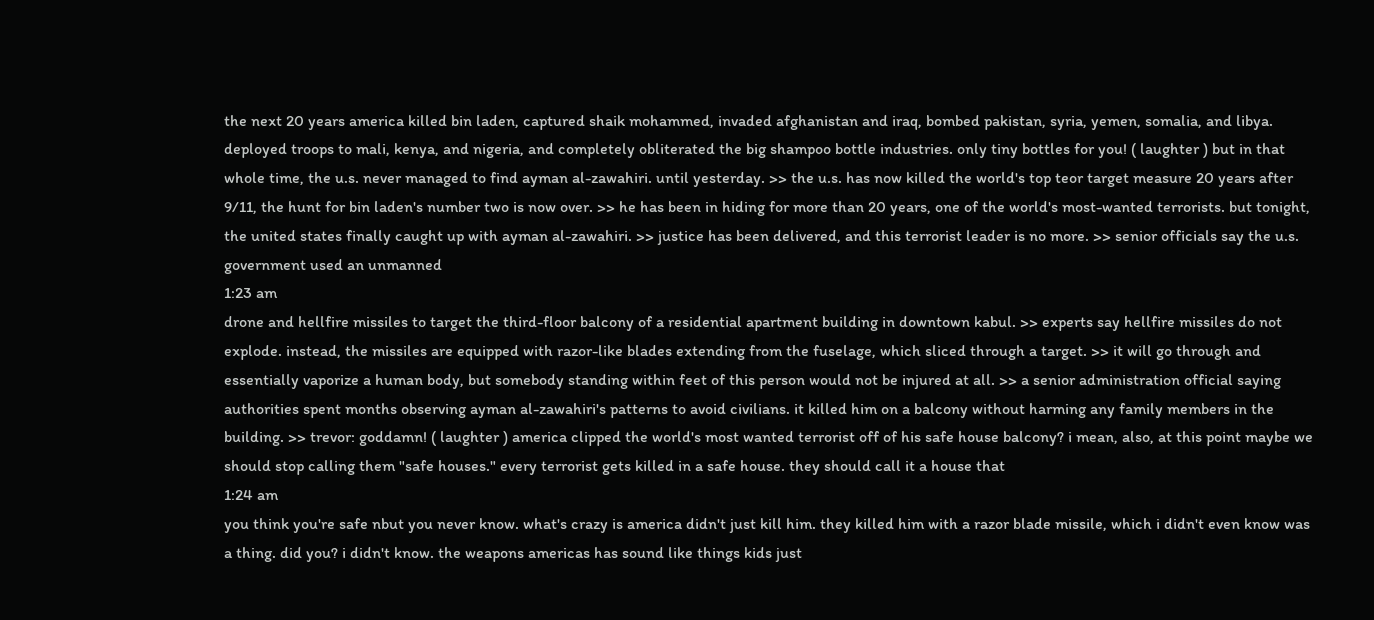the next 20 years america killed bin laden, captured shaik mohammed, invaded afghanistan and iraq, bombed pakistan, syria, yemen, somalia, and libya. deployed troops to mali, kenya, and nigeria, and completely obliterated the big shampoo bottle industries. only tiny bottles for you! ( laughter ) but in that whole time, the u.s. never managed to find ayman al-zawahiri. until yesterday. >> the u.s. has now killed the world's top teor target measure 20 years after 9/11, the hunt for bin laden's number two is now over. >> he has been in hiding for more than 20 years, one of the world's most-wanted terrorists. but tonight, the united states finally caught up with ayman al-zawahiri. >> justice has been delivered, and this terrorist leader is no more. >> senior officials say the u.s. government used an unmanned
1:23 am
drone and hellfire missiles to target the third-floor balcony of a residential apartment building in downtown kabul. >> experts say hellfire missiles do not explode. instead, the missiles are equipped with razor-like blades extending from the fuselage, which sliced through a target. >> it will go through and essentially vaporize a human body, but somebody standing within feet of this person would not be injured at all. >> a senior administration official saying authorities spent months observing ayman al-zawahiri's patterns to avoid civilians. it killed him on a balcony without harming any family members in the building. >> trevor: goddamn! ( laughter ) america clipped the world's most wanted terrorist off of his safe house balcony? i mean, also, at this point maybe we should stop calling them "safe houses." every terrorist gets killed in a safe house. they should call it a house that
1:24 am
you think you're safe nbut you never know. what's crazy is america didn't just kill him. they killed him with a razor blade missile, which i didn't even know was a thing. did you? i didn't know. the weapons americas has sound like things kids just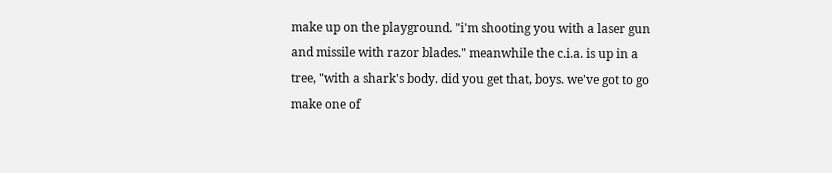make up on the playground. "i'm shooting you with a laser gun and missile with razor blades." meanwhile the c.i.a. is up in a tree, "with a shark's body. did you get that, boys. we've got to go make one of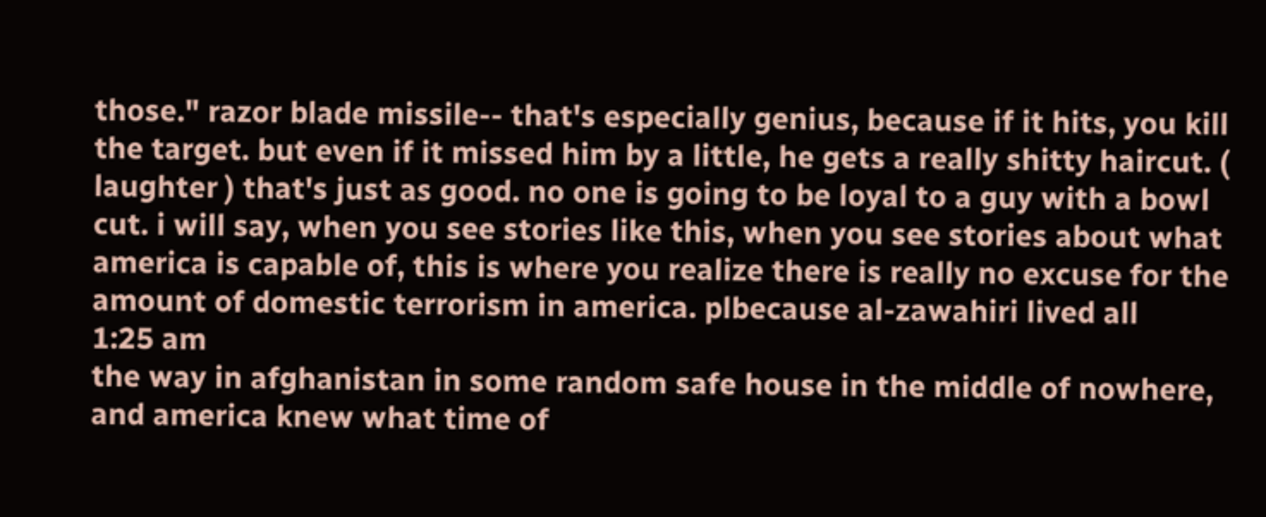those." razor blade missile-- that's especially genius, because if it hits, you kill the target. but even if it missed him by a little, he gets a really shitty haircut. ( laughter ) that's just as good. no one is going to be loyal to a guy with a bowl cut. i will say, when you see stories like this, when you see stories about what america is capable of, this is where you realize there is really no excuse for the amount of domestic terrorism in america. plbecause al-zawahiri lived all
1:25 am
the way in afghanistan in some random safe house in the middle of nowhere, and america knew what time of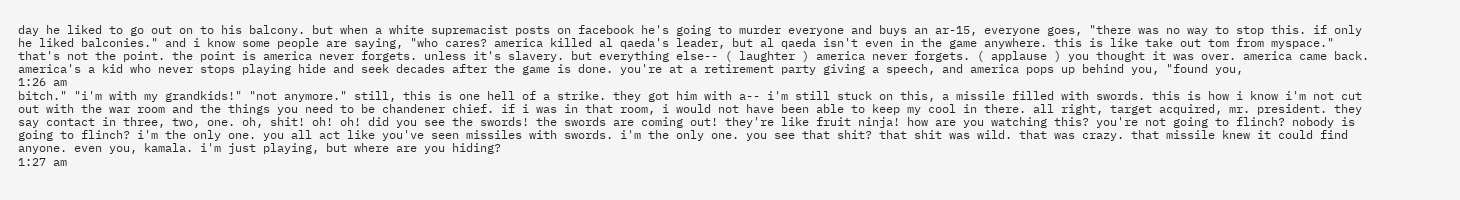day he liked to go out on to his balcony. but when a white supremacist posts on facebook he's going to murder everyone and buys an ar-15, everyone goes, "there was no way to stop this. if only he liked balconies." and i know some people are saying, "who cares? america killed al qaeda's leader, but al qaeda isn't even in the game anywhere. this is like take out tom from myspace." that's not the point. the point is america never forgets. unless it's slavery. but everything else-- ( laughter ) america never forgets. ( applause ) you thought it was over. america came back. america's a kid who never stops playing hide and seek decades after the game is done. you're at a retirement party giving a speech, and america pops up behind you, "found you,
1:26 am
bitch." "i'm with my grandkids!" "not anymore." still, this is one hell of a strike. they got him with a-- i'm still stuck on this, a missile filled with swords. this is how i know i'm not cut out with the war room and the things you need to be chandener chief. if i was in that room, i would not have been able to keep my cool in there. all right, target acquired, mr. president. they say contact in three, two, one. oh, shit! oh! oh! did you see the swords! the swords are coming out! they're like fruit ninja! how are you watching this? you're not going to flinch? nobody is going to flinch? i'm the only one. you all act like you've seen missiles with swords. i'm the only one. you see that shit? that shit was wild. that was crazy. that missile knew it could find anyone. even you, kamala. i'm just playing, but where are you hiding?
1:27 am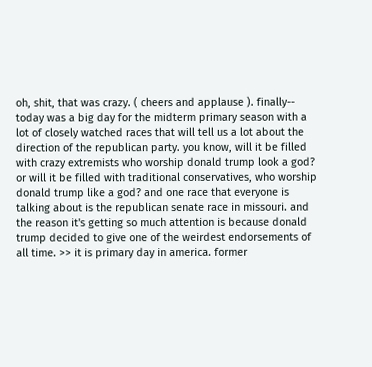oh, shit, that was crazy. ( cheers and applause ). finally-- today was a big day for the midterm primary season with a lot of closely watched races that will tell us a lot about the direction of the republican party. you know, will it be filled with crazy extremists who worship donald trump look a god? or will it be filled with traditional conservatives, who worship donald trump like a god? and one race that everyone is talking about is the republican senate race in missouri. and the reason it's getting so much attention is because donald trump decided to give one of the weirdest endorsements of all time. >> it is primary day in america. former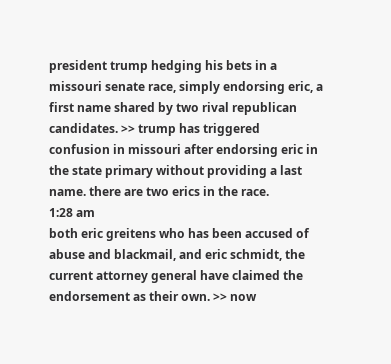president trump hedging his bets in a missouri senate race, simply endorsing eric, a first name shared by two rival republican candidates. >> trump has triggered confusion in missouri after endorsing eric in the state primary without providing a last name. there are two erics in the race.
1:28 am
both eric greitens who has been accused of abuse and blackmail, and eric schmidt, the current attorney general have claimed the endorsement as their own. >> now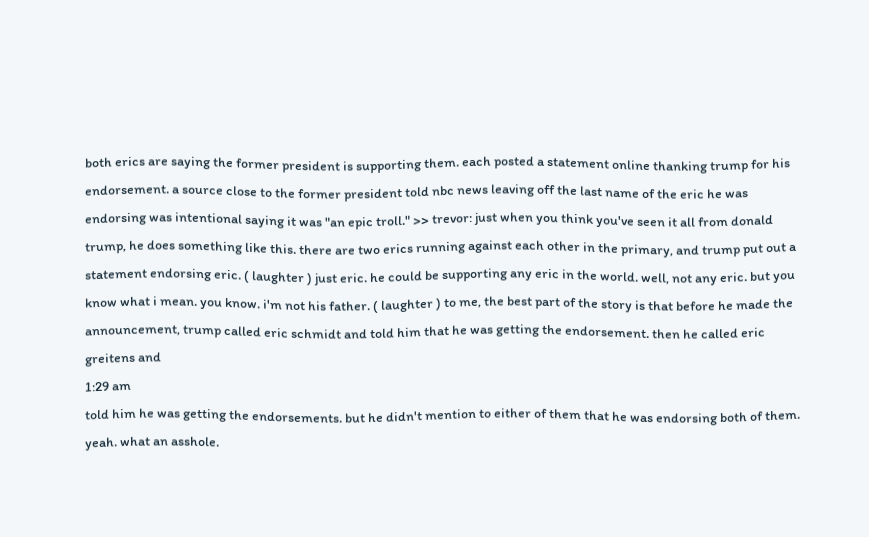both erics are saying the former president is supporting them. each posted a statement online thanking trump for his endorsement. a source close to the former president told nbc news leaving off the last name of the eric he was endorsing was intentional saying it was "an epic troll." >> trevor: just when you think you've seen it all from donald trump, he does something like this. there are two erics running against each other in the primary, and trump put out a statement endorsing eric. ( laughter ) just eric. he could be supporting any eric in the world. well, not any eric. but you know what i mean. you know. i'm not his father. ( laughter ) to me, the best part of the story is that before he made the announcement, trump called eric schmidt and told him that he was getting the endorsement. then he called eric greitens and
1:29 am
told him he was getting the endorsements. but he didn't mention to either of them that he was endorsing both of them. yeah. what an asshole.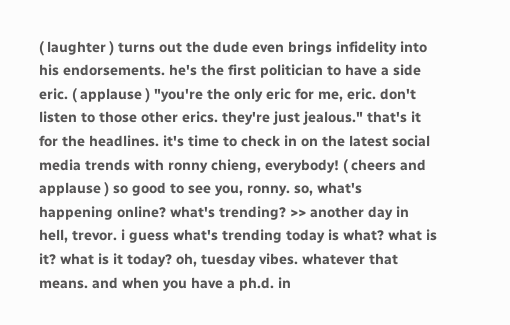( laughter ) turns out the dude even brings infidelity into his endorsements. he's the first politician to have a side eric. ( applause ) "you're the only eric for me, eric. don't listen to those other erics. they're just jealous." that's it for the headlines. it's time to check in on the latest social media trends with ronny chieng, everybody! ( cheers and applause ) so good to see you, ronny. so, what's happening online? what's trending? >> another day in hell, trevor. i guess what's trending today is what? what is it? what is it today? oh, tuesday vibes. whatever that means. and when you have a ph.d. in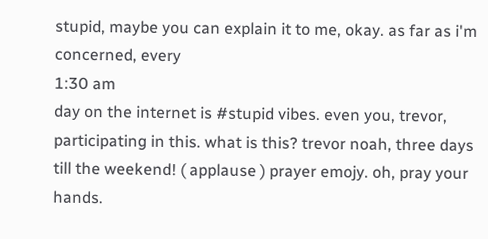stupid, maybe you can explain it to me, okay. as far as i'm concerned, every
1:30 am
day on the internet is #stupid vibes. even you, trevor, participating in this. what is this? trevor noah, three days till the weekend! ( applause ) prayer emojy. oh, pray your hands.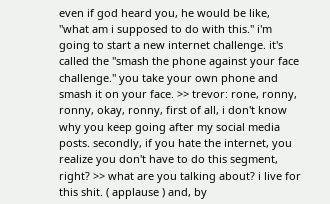even if god heard you, he would be like, "what am i supposed to do with this." i'm going to start a new internet challenge. it's called the "smash the phone against your face challenge." you take your own phone and smash it on your face. >> trevor: rone, ronny, ronny, okay, ronny, first of all, i don't know why you keep going after my social media posts. secondly, if you hate the internet, you realize you don't have to do this segment, right? >> what are you talking about? i live for this shit. ( applause ) and, by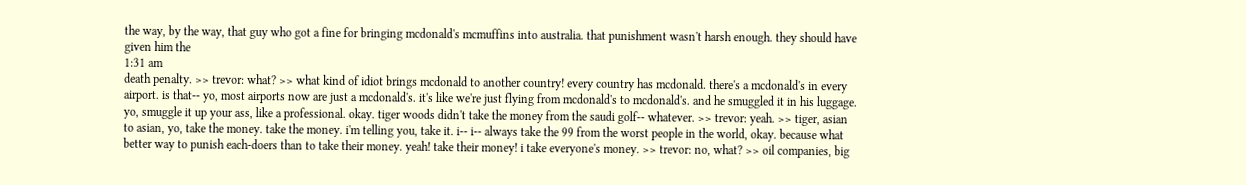the way, by the way, that guy who got a fine for bringing mcdonald's mcmuffins into australia. that punishment wasn't harsh enough. they should have given him the
1:31 am
death penalty. >> trevor: what? >> what kind of idiot brings mcdonald to another country! every country has mcdonald. there's a mcdonald's in every airport. is that-- yo, most airports now are just a mcdonald's. it's like we're just flying from mcdonald's to mcdonald's. and he smuggled it in his luggage. yo, smuggle it up your ass, like a professional. okay. tiger woods didn't take the money from the saudi golf-- whatever. >> trevor: yeah. >> tiger, asian to asian, yo, take the money. take the money. i'm telling you, take it. i-- i-- always take the 99 from the worst people in the world, okay. because what better way to punish each-doers than to take their money. yeah! take their money! i take everyone's money. >> trevor: no, what? >> oil companies, big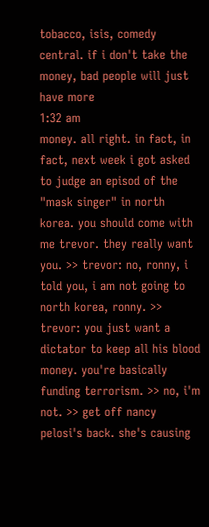tobacco, isis, comedy central. if i don't take the money, bad people will just have more
1:32 am
money. all right. in fact, in fact, next week i got asked to judge an episod of the "mask singer" in north korea. you should come with me trevor. they really want you. >> trevor: no, ronny, i told you, i am not going to north korea, ronny. >> trevor: you just want a dictator to keep all his blood money. you're basically funding terrorism. >> no, i'm not. >> get off nancy pelosi's back. she's causing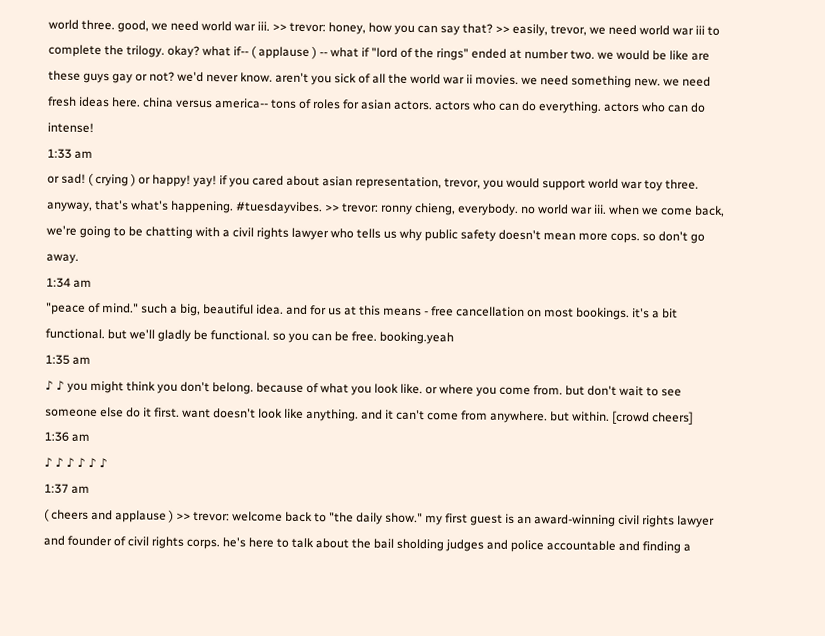world three. good, we need world war iii. >> trevor: honey, how you can say that? >> easily, trevor, we need world war iii to complete the trilogy. okay? what if-- ( applause ) -- what if "lord of the rings" ended at number two. we would be like are these guys gay or not? we'd never know. aren't you sick of all the world war ii movies. we need something new. we need fresh ideas here. china versus america-- tons of roles for asian actors. actors who can do everything. actors who can do intense!
1:33 am
or sad! ( crying ) or happy! yay! if you cared about asian representation, trevor, you would support world war toy three. anyway, that's what's happening. #tuesdayvibes. >> trevor: ronny chieng, everybody. no world war iii. when we come back, we're going to be chatting with a civil rights lawyer who tells us why public safety doesn't mean more cops. so don't go away.
1:34 am
"peace of mind." such a big, beautiful idea. and for us at this means - free cancellation on most bookings. it's a bit functional. but we'll gladly be functional. so you can be free. booking.yeah
1:35 am
♪ ♪ you might think you don't belong. because of what you look like. or where you come from. but don't wait to see someone else do it first. want doesn't look like anything. and it can't come from anywhere. but within. [crowd cheers]
1:36 am
♪ ♪ ♪ ♪ ♪ ♪
1:37 am
( cheers and applause ) >> trevor: welcome back to "the daily show." my first guest is an award-winning civil rights lawyer and founder of civil rights corps. he's here to talk about the bail sholding judges and police accountable and finding a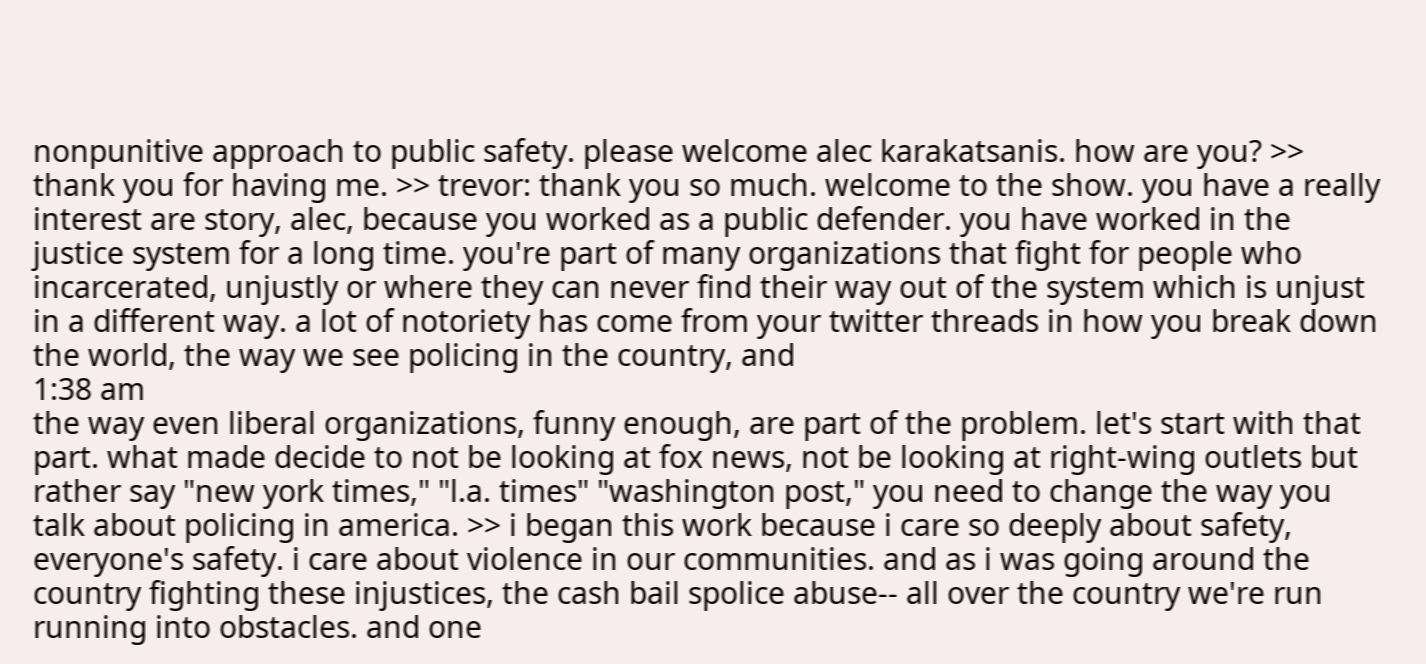nonpunitive approach to public safety. please welcome alec karakatsanis. how are you? >> thank you for having me. >> trevor: thank you so much. welcome to the show. you have a really interest are story, alec, because you worked as a public defender. you have worked in the justice system for a long time. you're part of many organizations that fight for people who incarcerated, unjustly or where they can never find their way out of the system which is unjust in a different way. a lot of notoriety has come from your twitter threads in how you break down the world, the way we see policing in the country, and
1:38 am
the way even liberal organizations, funny enough, are part of the problem. let's start with that part. what made decide to not be looking at fox news, not be looking at right-wing outlets but rather say "new york times," "l.a. times" "washington post," you need to change the way you talk about policing in america. >> i began this work because i care so deeply about safety, everyone's safety. i care about violence in our communities. and as i was going around the country fighting these injustices, the cash bail spolice abuse-- all over the country we're run running into obstacles. and one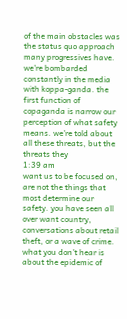of the main obstacles was the status quo approach many progressives have. we're bombarded constantly in the media with koppa-ganda. the first function of copaganda is narrow our perception of what safety means. we're told about all these threats, but the threats they
1:39 am
want us to be focused on, are not the things that most determine our safety. you have seen all over want country, conversations about retail theft, or a wave of crime. what you don't hear is about the epidemic of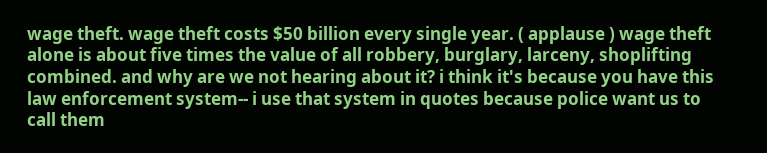wage theft. wage theft costs $50 billion every single year. ( applause ) wage theft alone is about five times the value of all robbery, burglary, larceny, shoplifting combined. and why are we not hearing about it? i think it's because you have this law enforcement system-- i use that system in quotes because police want us to call them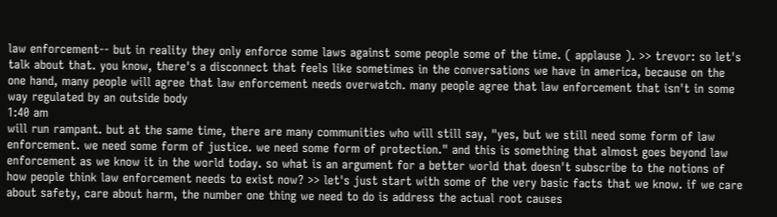law enforcement-- but in reality they only enforce some laws against some people some of the time. ( applause ). >> trevor: so let's talk about that. you know, there's a disconnect that feels like sometimes in the conversations we have in america, because on the one hand, many people will agree that law enforcement needs overwatch. many people agree that law enforcement that isn't in some way regulated by an outside body
1:40 am
will run rampant. but at the same time, there are many communities who will still say, "yes, but we still need some form of law enforcement. we need some form of justice. we need some form of protection." and this is something that almost goes beyond law enforcement as we know it in the world today. so what is an argument for a better world that doesn't subscribe to the notions of how people think law enforcement needs to exist now? >> let's just start with some of the very basic facts that we know. if we care about safety, care about harm, the number one thing we need to do is address the actual root causes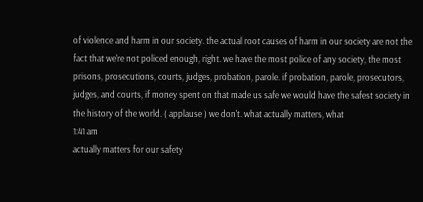of violence and harm in our society. the actual root causes of harm in our society are not the fact that we're not policed enough, right. we have the most police of any society, the most prisons, prosecutions, courts, judges, probation, parole. if probation, parole, prosecutors, judges, and courts, if money spent on that made us safe we would have the safest society in the history of the world. ( applause ) we don't. what actually matters, what
1:41 am
actually matters for our safety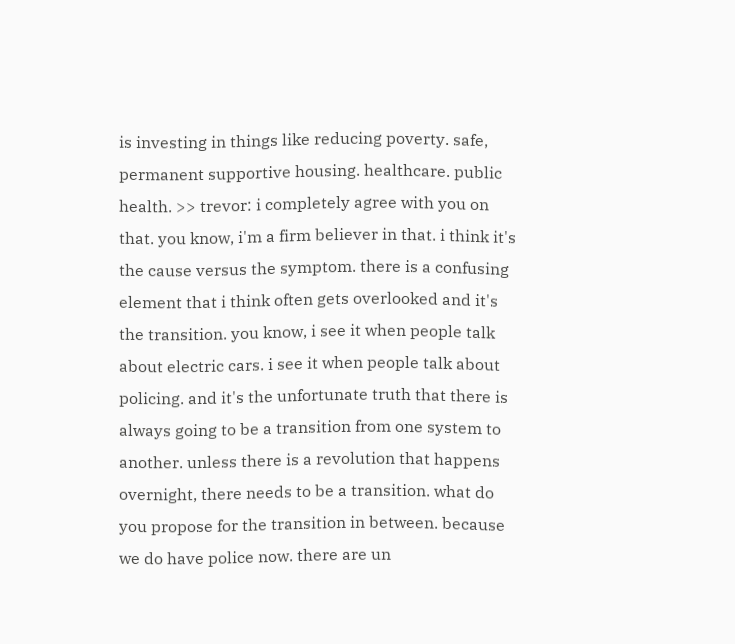is investing in things like reducing poverty. safe, permanent supportive housing. healthcare. public health. >> trevor: i completely agree with you on that. you know, i'm a firm believer in that. i think it's the cause versus the symptom. there is a confusing element that i think often gets overlooked and it's the transition. you know, i see it when people talk about electric cars. i see it when people talk about policing. and it's the unfortunate truth that there is always going to be a transition from one system to another. unless there is a revolution that happens overnight, there needs to be a transition. what do you propose for the transition in between. because we do have police now. there are un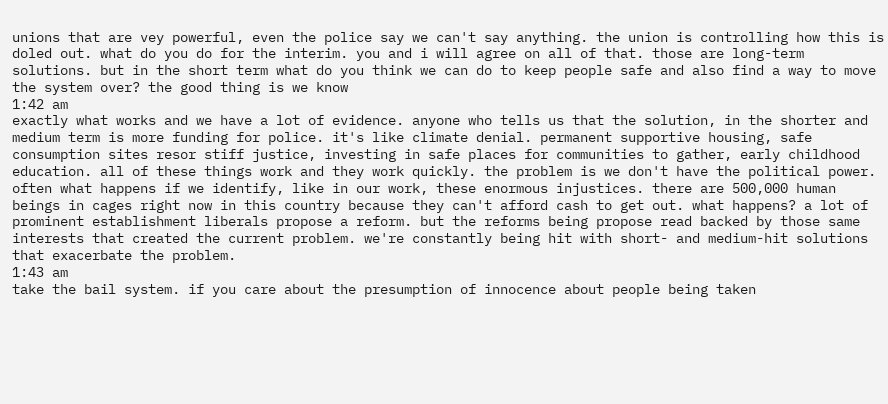unions that are vey powerful, even the police say we can't say anything. the union is controlling how this is doled out. what do you do for the interim. you and i will agree on all of that. those are long-term solutions. but in the short term what do you think we can do to keep people safe and also find a way to move the system over? the good thing is we know
1:42 am
exactly what works and we have a lot of evidence. anyone who tells us that the solution, in the shorter and medium term is more funding for police. it's like climate denial. permanent supportive housing, safe consumption sites resor stiff justice, investing in safe places for communities to gather, early childhood education. all of these things work and they work quickly. the problem is we don't have the political power. often what happens if we identify, like in our work, these enormous injustices. there are 500,000 human beings in cages right now in this country because they can't afford cash to get out. what happens? a lot of prominent establishment liberals propose a reform. but the reforms being propose read backed by those same interests that created the current problem. we're constantly being hit with short- and medium-hit solutions that exacerbate the problem.
1:43 am
take the bail system. if you care about the presumption of innocence about people being taken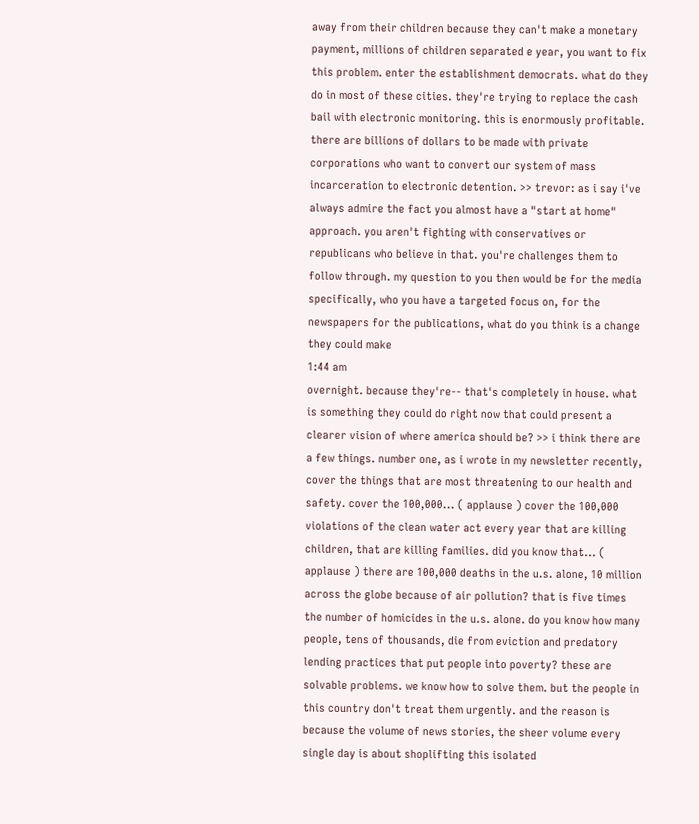away from their children because they can't make a monetary payment, millions of children separated e year, you want to fix this problem. enter the establishment democrats. what do they do in most of these cities. they're trying to replace the cash bail with electronic monitoring. this is enormously profitable. there are billions of dollars to be made with private corporations who want to convert our system of mass incarceration to electronic detention. >> trevor: as i say i've always admire the fact you almost have a "start at home" approach. you aren't fighting with conservatives or republicans who believe in that. you're challenges them to follow through. my question to you then would be for the media specifically, who you have a targeted focus on, for the newspapers for the publications, what do you think is a change they could make
1:44 am
overnight. because they're-- that's completely in house. what is something they could do right now that could present a clearer vision of where america should be? >> i think there are a few things. number one, as i wrote in my newsletter recently, cover the things that are most threatening to our health and safety. cover the 100,000... ( applause ) cover the 100,000 violations of the clean water act every year that are killing children, that are killing families. did you know that... ( applause ) there are 100,000 deaths in the u.s. alone, 10 million across the globe because of air pollution? that is five times the number of homicides in the u.s. alone. do you know how many people, tens of thousands, die from eviction and predatory lending practices that put people into poverty? these are solvable problems. we know how to solve them. but the people in this country don't treat them urgently. and the reason is because the volume of news stories, the sheer volume every single day is about shoplifting this isolated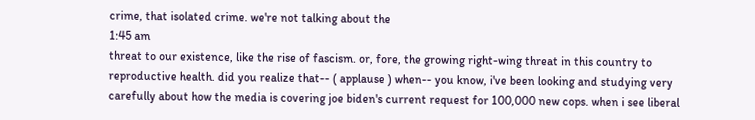crime, that isolated crime. we're not talking about the
1:45 am
threat to our existence, like the rise of fascism. or, fore, the growing right-wing threat in this country to reproductive health. did you realize that-- ( applause ) when-- you know, i've been looking and studying very carefully about how the media is covering joe biden's current request for 100,000 new cops. when i see liberal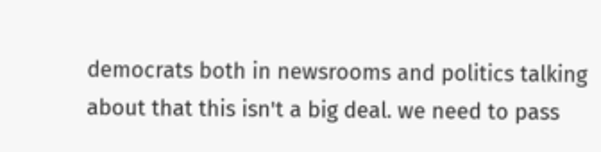democrats both in newsrooms and politics talking about that this isn't a big deal. we need to pass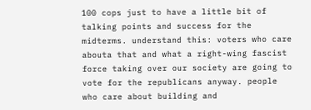100 cops just to have a little bit of talking points and success for the midterms. understand this: voters who care abouta that and what a right-wing fascist force taking over our society are going to vote for the republicans anyway. people who care about building and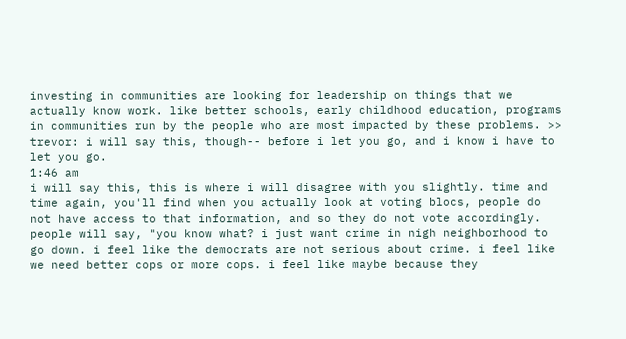investing in communities are looking for leadership on things that we actually know work. like better schools, early childhood education, programs in communities run by the people who are most impacted by these problems. >> trevor: i will say this, though-- before i let you go, and i know i have to let you go.
1:46 am
i will say this, this is where i will disagree with you slightly. time and time again, you'll find when you actually look at voting blocs, people do not have access to that information, and so they do not vote accordingly. people will say, "you know what? i just want crime in nigh neighborhood to go down. i feel like the democrats are not serious about crime. i feel like we need better cops or more cops. i feel like maybe because they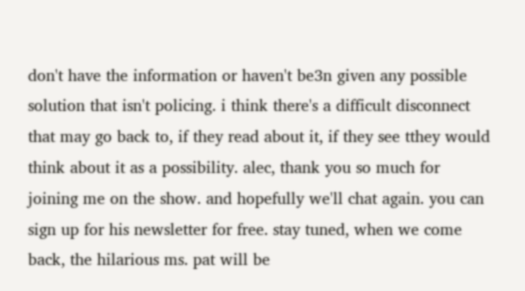don't have the information or haven't be3n given any possible solution that isn't policing. i think there's a difficult disconnect that may go back to, if they read about it, if they see tthey would think about it as a possibility. alec, thank you so much for joining me on the show. and hopefully we'll chat again. you can sign up for his newsletter for free. stay tuned, when we come back, the hilarious ms. pat will be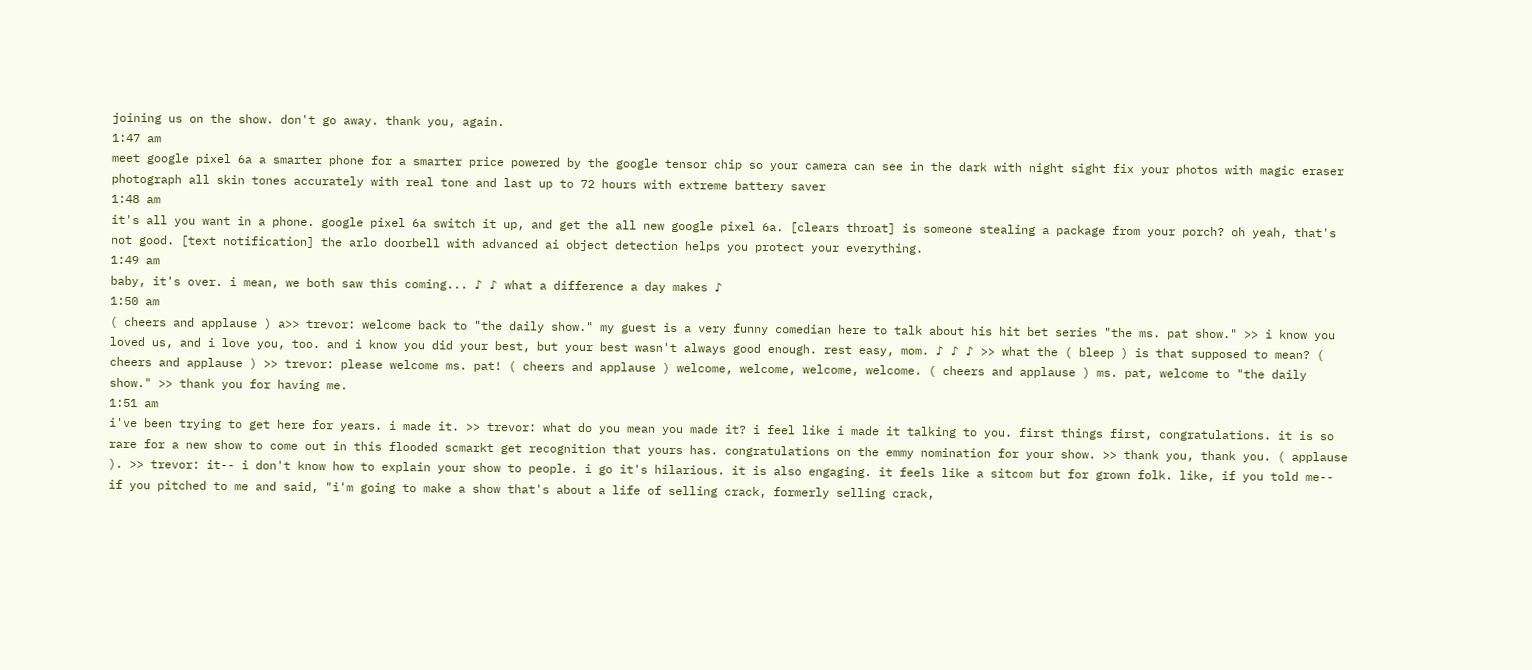joining us on the show. don't go away. thank you, again.
1:47 am
meet google pixel 6a a smarter phone for a smarter price powered by the google tensor chip so your camera can see in the dark with night sight fix your photos with magic eraser photograph all skin tones accurately with real tone and last up to 72 hours with extreme battery saver
1:48 am
it's all you want in a phone. google pixel 6a switch it up, and get the all new google pixel 6a. [clears throat] is someone stealing a package from your porch? oh yeah, that's not good. [text notification] the arlo doorbell with advanced ai object detection helps you protect your everything.
1:49 am
baby, it's over. i mean, we both saw this coming... ♪ ♪ what a difference a day makes ♪
1:50 am
( cheers and applause ) a>> trevor: welcome back to "the daily show." my guest is a very funny comedian here to talk about his hit bet series "the ms. pat show." >> i know you loved us, and i love you, too. and i know you did your best, but your best wasn't always good enough. rest easy, mom. ♪ ♪ ♪ >> what the ( bleep ) is that supposed to mean? ( cheers and applause ) >> trevor: please welcome ms. pat! ( cheers and applause ) welcome, welcome, welcome, welcome. ( cheers and applause ) ms. pat, welcome to "the daily show." >> thank you for having me.
1:51 am
i've been trying to get here for years. i made it. >> trevor: what do you mean you made it? i feel like i made it talking to you. first things first, congratulations. it is so rare for a new show to come out in this flooded scmarkt get recognition that yours has. congratulations on the emmy nomination for your show. >> thank you, thank you. ( applause ). >> trevor: it-- i don't know how to explain your show to people. i go it's hilarious. it is also engaging. it feels like a sitcom but for grown folk. like, if you told me-- if you pitched to me and said, "i'm going to make a show that's about a life of selling crack, formerly selling crack,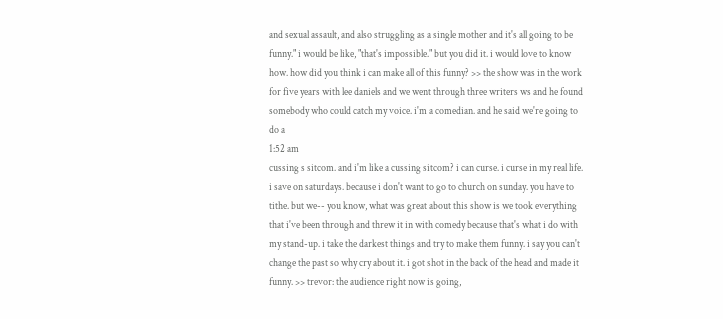and sexual assault, and also struggling as a single mother and it's all going to be funny." i would be like, "that's impossible." but you did it. i would love to know how. how did you think i can make all of this funny? >> the show was in the work for five years with lee daniels and we went through three writers ws and he found somebody who could catch my voice. i'm a comedian. and he said we're going to do a
1:52 am
cussing s sitcom. and i'm like a cussing sitcom? i can curse. i curse in my real life. i save on saturdays. because i don't want to go to church on sunday. you have to tithe. but we-- you know, what was great about this show is we took everything that i've been through and threw it in with comedy because that's what i do with my stand-up. i take the darkest things and try to make them funny. i say you can't change the past so why cry about it. i got shot in the back of the head and made it funny. >> trevor: the audience right now is going,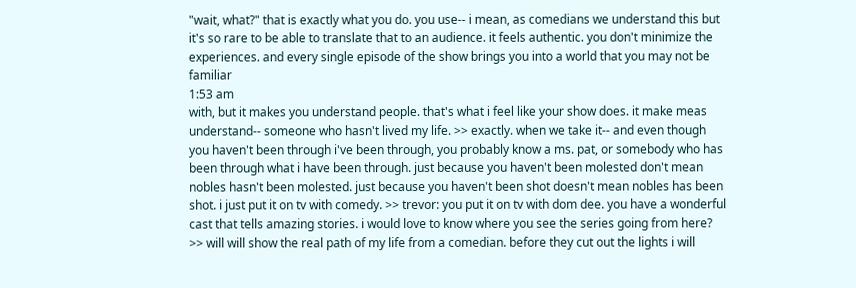"wait, what?" that is exactly what you do. you use-- i mean, as comedians we understand this but it's so rare to be able to translate that to an audience. it feels authentic. you don't minimize the experiences. and every single episode of the show brings you into a world that you may not be familiar
1:53 am
with, but it makes you understand people. that's what i feel like your show does. it make meas understand-- someone who hasn't lived my life. >> exactly. when we take it-- and even though you haven't been through i've been through, you probably know a ms. pat, or somebody who has been through what i have been through. just because you haven't been molested don't mean nobles hasn't been molested. just because you haven't been shot doesn't mean nobles has been shot. i just put it on tv with comedy. >> trevor: you put it on tv with dom dee. you have a wonderful cast that tells amazing stories. i would love to know where you see the series going from here? >> will will show the real path of my life from a comedian. before they cut out the lights i will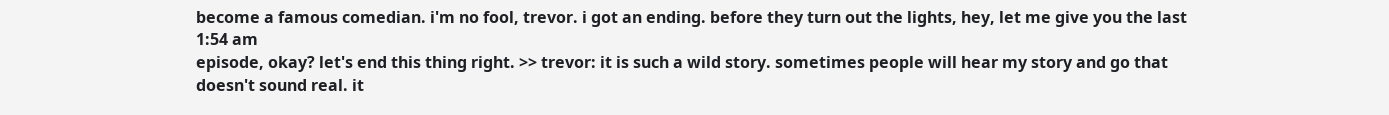become a famous comedian. i'm no fool, trevor. i got an ending. before they turn out the lights, hey, let me give you the last
1:54 am
episode, okay? let's end this thing right. >> trevor: it is such a wild story. sometimes people will hear my story and go that doesn't sound real. it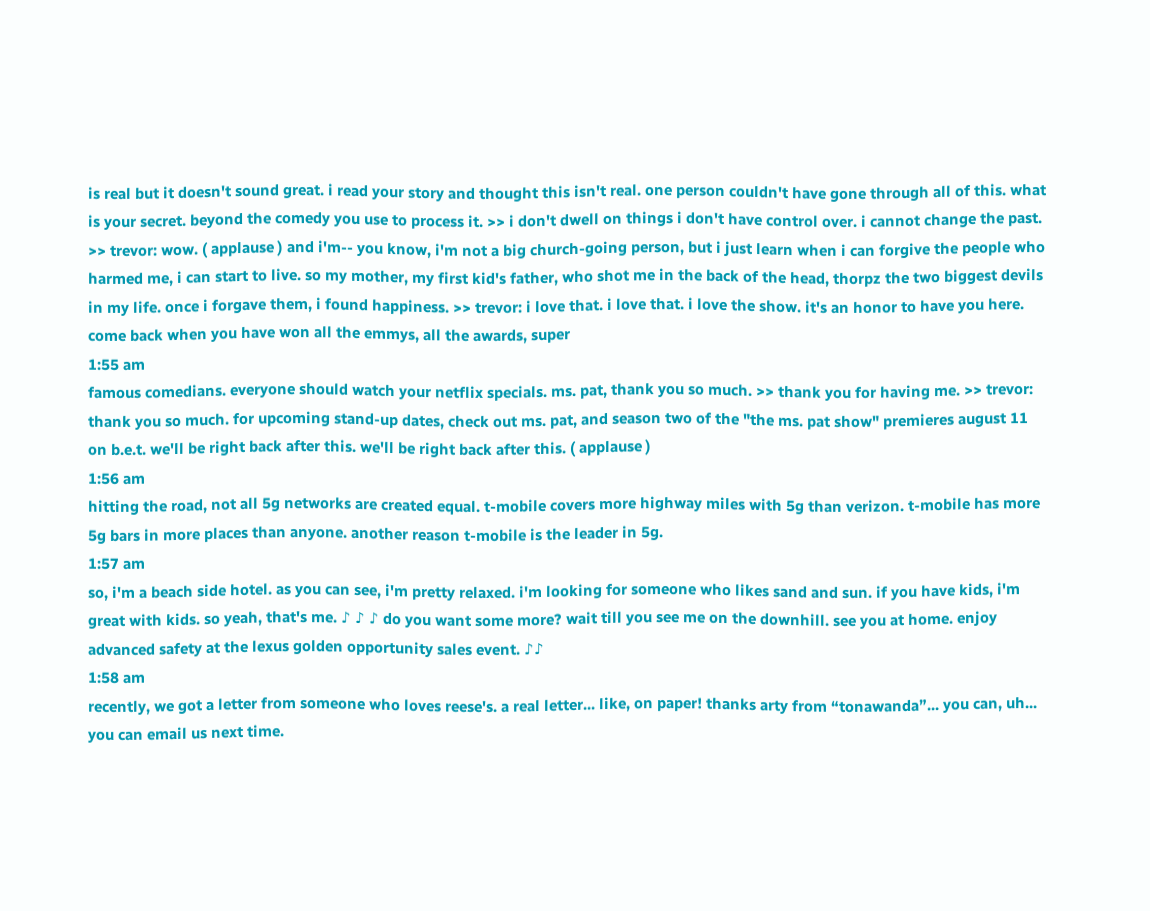is real but it doesn't sound great. i read your story and thought this isn't real. one person couldn't have gone through all of this. what is your secret. beyond the comedy you use to process it. >> i don't dwell on things i don't have control over. i cannot change the past. >> trevor: wow. ( applause ) and i'm-- you know, i'm not a big church-going person, but i just learn when i can forgive the people who harmed me, i can start to live. so my mother, my first kid's father, who shot me in the back of the head, thorpz the two biggest devils in my life. once i forgave them, i found happiness. >> trevor: i love that. i love that. i love the show. it's an honor to have you here. come back when you have won all the emmys, all the awards, super
1:55 am
famous comedians. everyone should watch your netflix specials. ms. pat, thank you so much. >> thank you for having me. >> trevor: thank you so much. for upcoming stand-up dates, check out ms. pat, and season two of the "the ms. pat show" premieres august 11 on b.e.t. we'll be right back after this. we'll be right back after this. ( applause )
1:56 am
hitting the road, not all 5g networks are created equal. t-mobile covers more highway miles with 5g than verizon. t-mobile has more 5g bars in more places than anyone. another reason t-mobile is the leader in 5g.
1:57 am
so, i'm a beach side hotel. as you can see, i'm pretty relaxed. i'm looking for someone who likes sand and sun. if you have kids, i'm great with kids. so yeah, that's me. ♪ ♪ ♪ do you want some more? wait till you see me on the downhill. see you at home. enjoy advanced safety at the lexus golden opportunity sales event. ♪♪
1:58 am
recently, we got a letter from someone who loves reese's. a real letter... like, on paper! thanks arty from “tonawanda”... you can, uh... you can email us next time.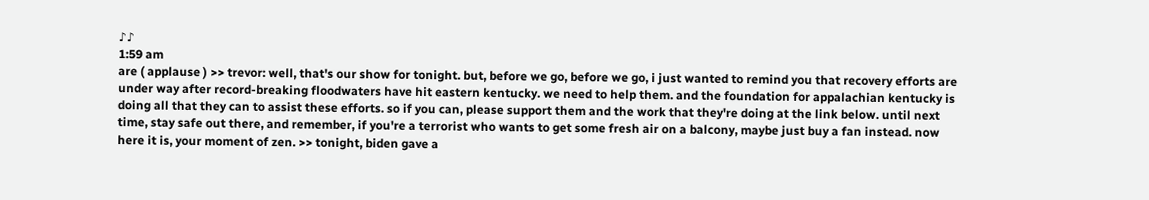♪♪
1:59 am
are ( applause ) >> trevor: well, that's our show for tonight. but, before we go, before we go, i just wanted to remind you that recovery efforts are under way after record-breaking floodwaters have hit eastern kentucky. we need to help them. and the foundation for appalachian kentucky is doing all that they can to assist these efforts. so if you can, please support them and the work that they're doing at the link below. until next time, stay safe out there, and remember, if you're a terrorist who wants to get some fresh air on a balcony, maybe just buy a fan instead. now here it is, your moment of zen. >> tonight, biden gave a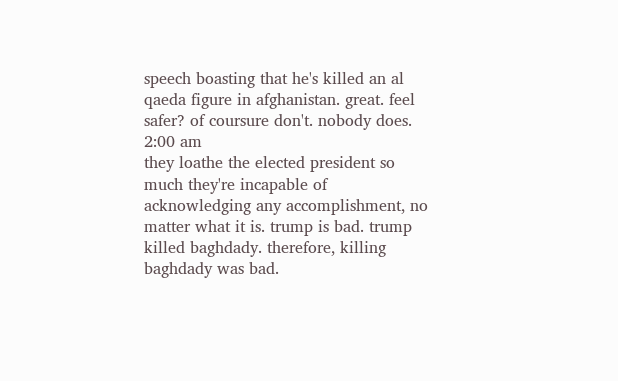speech boasting that he's killed an al qaeda figure in afghanistan. great. feel safer? of coursure don't. nobody does.
2:00 am
they loathe the elected president so much they're incapable of acknowledging any accomplishment, no matter what it is. trump is bad. trump killed baghdady. therefore, killing baghdady was bad.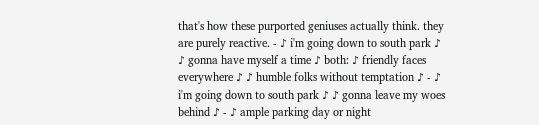that's how these purported geniuses actually think. they are purely reactive. - ♪ i'm going down to south park ♪ ♪ gonna have myself a time ♪ both: ♪ friendly faces everywhere ♪ ♪ humble folks without temptation ♪ - ♪ i'm going down to south park ♪ ♪ gonna leave my woes behind ♪ - ♪ ample parking day or night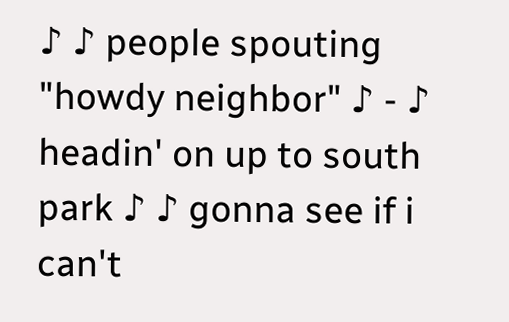♪ ♪ people spouting "howdy neighbor" ♪ - ♪ headin' on up to south park ♪ ♪ gonna see if i can't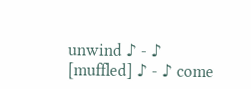unwind ♪ - ♪ [muffled] ♪ - ♪ come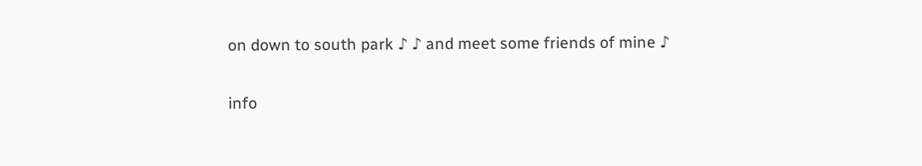on down to south park ♪ ♪ and meet some friends of mine ♪


info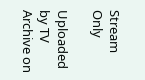Stream Only

Uploaded by TV Archive on